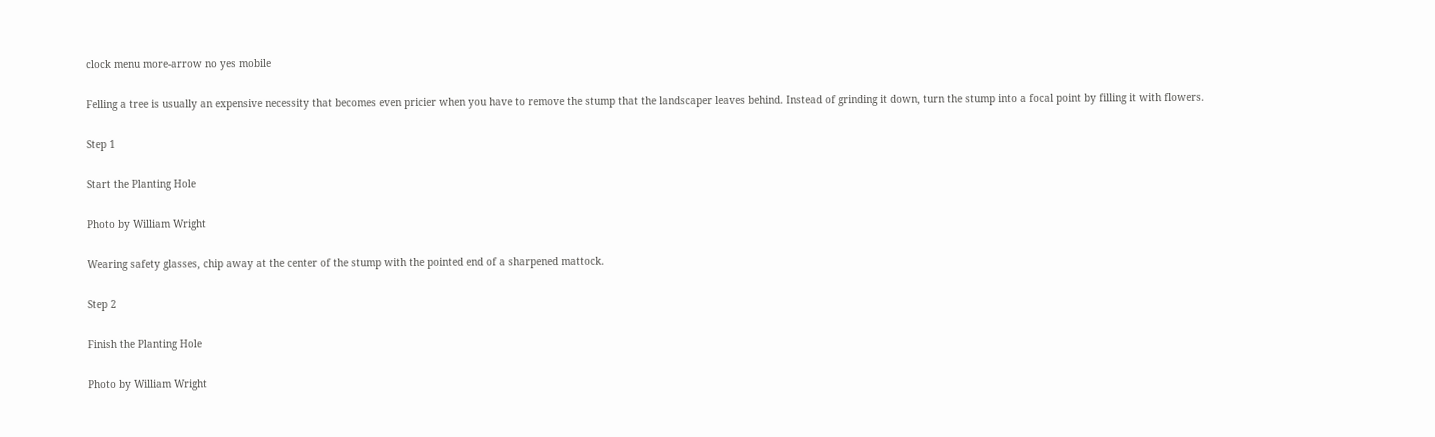clock menu more-arrow no yes mobile

Felling a tree is usually an expensive necessity that becomes even pricier when you have to remove the stump that the landscaper leaves behind. Instead of grinding it down, turn the stump into a focal point by filling it with flowers.

Step 1

Start the Planting Hole

Photo by William Wright

Wearing safety glasses, chip away at the center of the stump with the pointed end of a sharpened mattock.

Step 2

Finish the Planting Hole

Photo by William Wright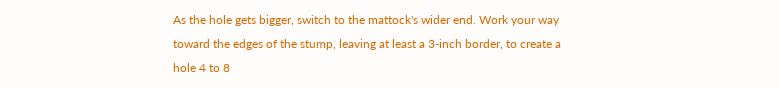As the hole gets bigger, switch to the mattock's wider end. Work your way toward the edges of the stump, leaving at least a 3-inch border, to create a hole 4 to 8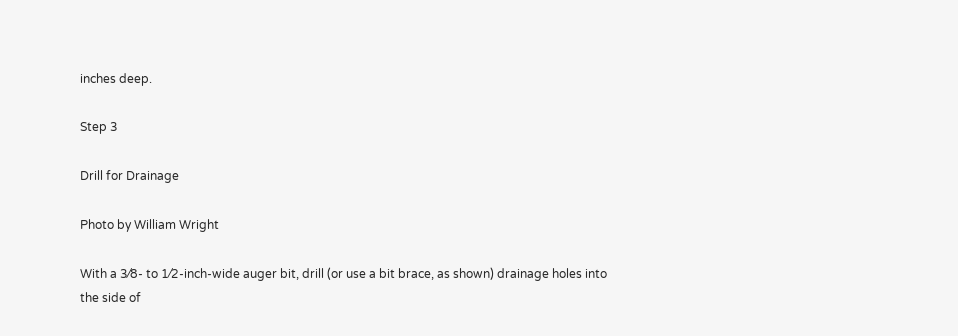inches deep.

Step 3

Drill for Drainage

Photo by William Wright

With a 3⁄8- to 1⁄2-inch-wide auger bit, drill (or use a bit brace, as shown) drainage holes into the side of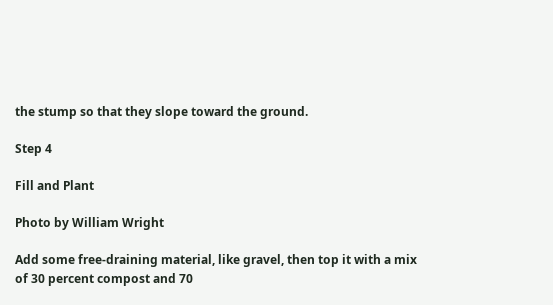the stump so that they slope toward the ground.

Step 4

Fill and Plant

Photo by William Wright

Add some free-draining material, like gravel, then top it with a mix of 30 percent compost and 70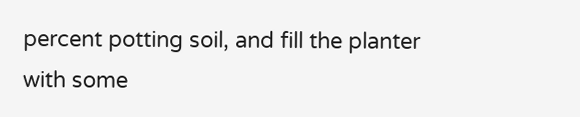percent potting soil, and fill the planter with some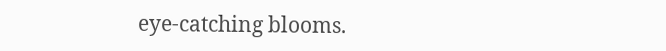eye-catching blooms.